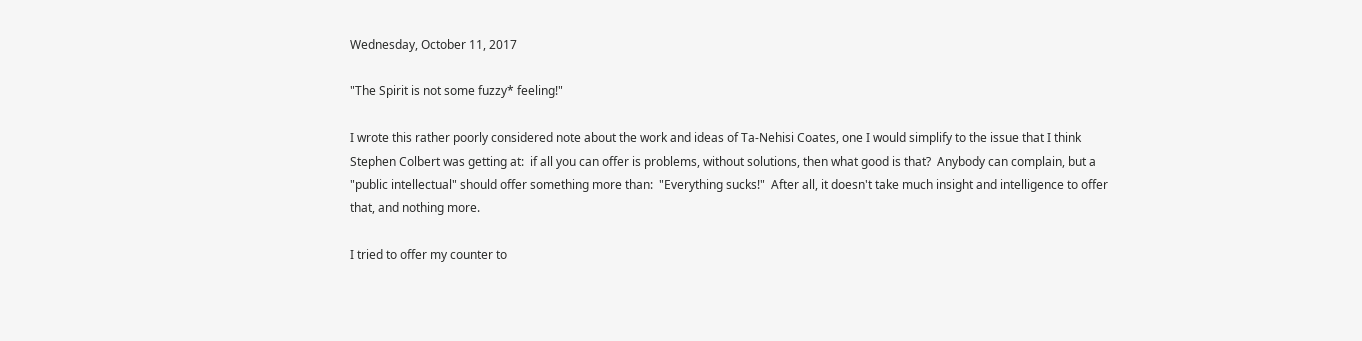Wednesday, October 11, 2017

"The Spirit is not some fuzzy* feeling!"

I wrote this rather poorly considered note about the work and ideas of Ta-Nehisi Coates, one I would simplify to the issue that I think Stephen Colbert was getting at:  if all you can offer is problems, without solutions, then what good is that?  Anybody can complain, but a "public intellectual" should offer something more than:  "Everything sucks!"  After all, it doesn't take much insight and intelligence to offer that, and nothing more.

I tried to offer my counter to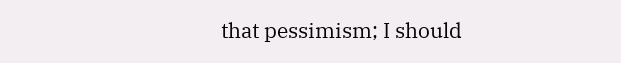that pessimism; I should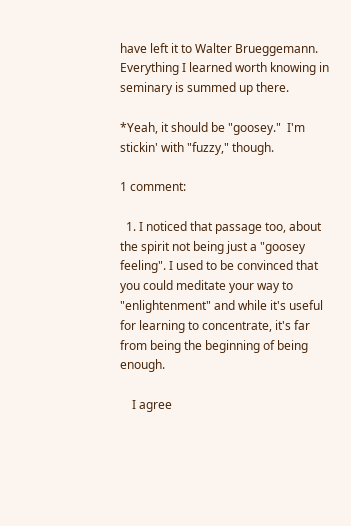have left it to Walter Brueggemann.  Everything I learned worth knowing in seminary is summed up there.

*Yeah, it should be "goosey."  I'm stickin' with "fuzzy," though.

1 comment:

  1. I noticed that passage too, about the spirit not being just a "goosey feeling". I used to be convinced that you could meditate your way to "enlightenment" and while it's useful for learning to concentrate, it's far from being the beginning of being enough.

    I agree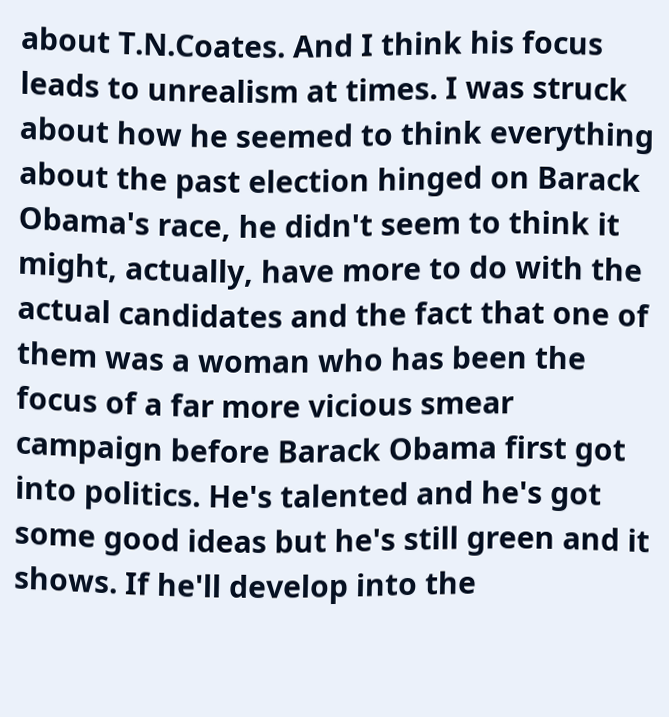about T.N.Coates. And I think his focus leads to unrealism at times. I was struck about how he seemed to think everything about the past election hinged on Barack Obama's race, he didn't seem to think it might, actually, have more to do with the actual candidates and the fact that one of them was a woman who has been the focus of a far more vicious smear campaign before Barack Obama first got into politics. He's talented and he's got some good ideas but he's still green and it shows. If he'll develop into the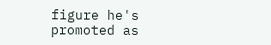figure he's promoted as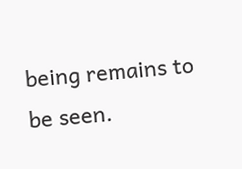being remains to be seen.